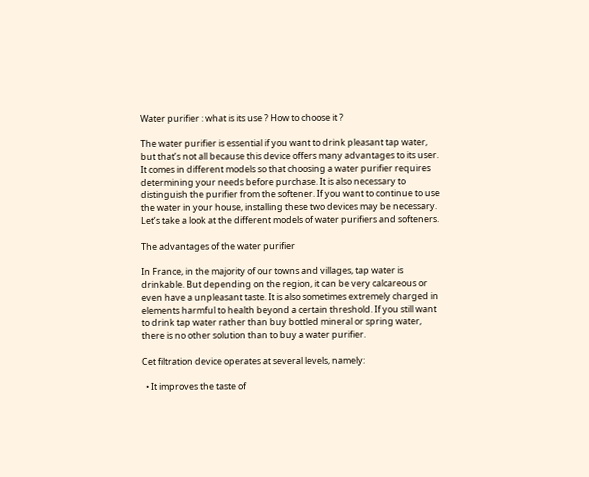Water purifier : what is its use ? How to choose it ?

The water purifier is essential if you want to drink pleasant tap water, but that’s not all because this device offers many advantages to its user. It comes in different models so that choosing a water purifier requires determining your needs before purchase. It is also necessary to distinguish the purifier from the softener. If you want to continue to use the water in your house, installing these two devices may be necessary. Let’s take a look at the different models of water purifiers and softeners.

The advantages of the water purifier

In France, in the majority of our towns and villages, tap water is drinkable. But depending on the region, it can be very calcareous or even have a unpleasant taste. It is also sometimes extremely charged in elements harmful to health beyond a certain threshold. If you still want to drink tap water rather than buy bottled mineral or spring water, there is no other solution than to buy a water purifier.

Cet filtration device operates at several levels, namely:

  • It improves the taste of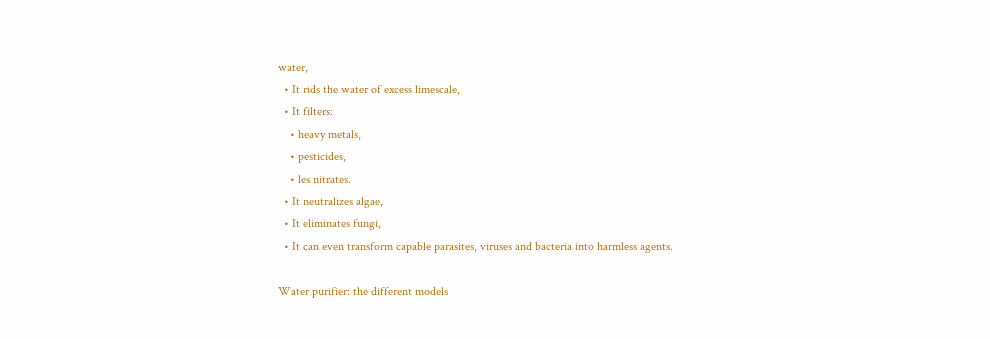water,
  • It rids the water of excess limescale,
  • It filters:
    • heavy metals,
    • pesticides,
    • les nitrates.
  • It neutralizes algae,
  • It eliminates fungi,
  • It can even transform capable parasites, viruses and bacteria into harmless agents.

Water purifier: the different models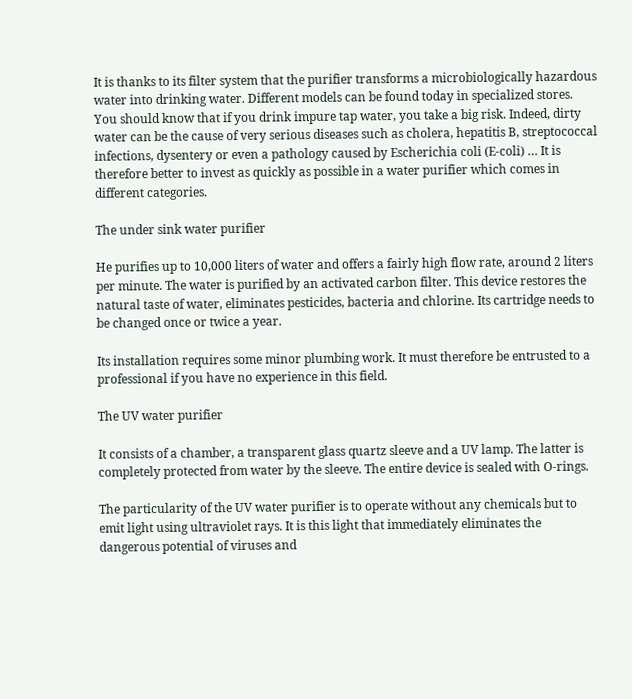It is thanks to its filter system that the purifier transforms a microbiologically hazardous water into drinking water. Different models can be found today in specialized stores. You should know that if you drink impure tap water, you take a big risk. Indeed, dirty water can be the cause of very serious diseases such as cholera, hepatitis B, streptococcal infections, dysentery or even a pathology caused by Escherichia coli (E-coli) … It is therefore better to invest as quickly as possible in a water purifier which comes in different categories.

The under sink water purifier

He purifies up to 10,000 liters of water and offers a fairly high flow rate, around 2 liters per minute. The water is purified by an activated carbon filter. This device restores the natural taste of water, eliminates pesticides, bacteria and chlorine. Its cartridge needs to be changed once or twice a year.

Its installation requires some minor plumbing work. It must therefore be entrusted to a professional if you have no experience in this field.

The UV water purifier

It consists of a chamber, a transparent glass quartz sleeve and a UV lamp. The latter is completely protected from water by the sleeve. The entire device is sealed with O-rings.

The particularity of the UV water purifier is to operate without any chemicals but to emit light using ultraviolet rays. It is this light that immediately eliminates the dangerous potential of viruses and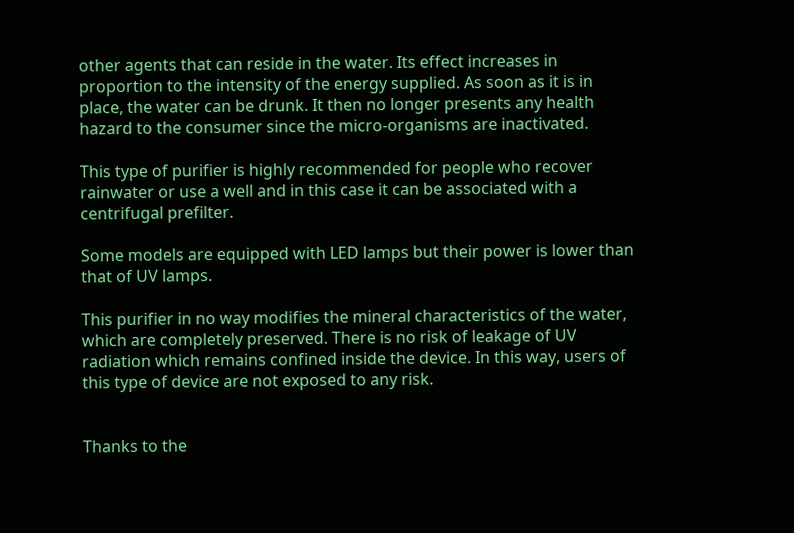other agents that can reside in the water. Its effect increases in proportion to the intensity of the energy supplied. As soon as it is in place, the water can be drunk. It then no longer presents any health hazard to the consumer since the micro-organisms are inactivated.

This type of purifier is highly recommended for people who recover rainwater or use a well and in this case it can be associated with a centrifugal prefilter.

Some models are equipped with LED lamps but their power is lower than that of UV lamps.

This purifier in no way modifies the mineral characteristics of the water, which are completely preserved. There is no risk of leakage of UV radiation which remains confined inside the device. In this way, users of this type of device are not exposed to any risk.


Thanks to the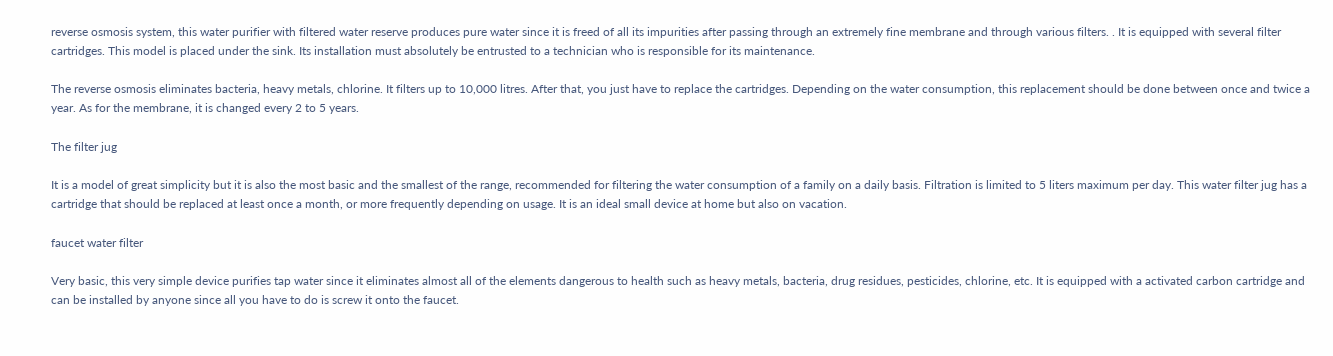reverse osmosis system, this water purifier with filtered water reserve produces pure water since it is freed of all its impurities after passing through an extremely fine membrane and through various filters. . It is equipped with several filter cartridges. This model is placed under the sink. Its installation must absolutely be entrusted to a technician who is responsible for its maintenance.

The reverse osmosis eliminates bacteria, heavy metals, chlorine. It filters up to 10,000 litres. After that, you just have to replace the cartridges. Depending on the water consumption, this replacement should be done between once and twice a year. As for the membrane, it is changed every 2 to 5 years.

The filter jug

It is a model of great simplicity but it is also the most basic and the smallest of the range, recommended for filtering the water consumption of a family on a daily basis. Filtration is limited to 5 liters maximum per day. This water filter jug has a cartridge that should be replaced at least once a month, or more frequently depending on usage. It is an ideal small device at home but also on vacation.

faucet water filter

Very basic, this very simple device purifies tap water since it eliminates almost all of the elements dangerous to health such as heavy metals, bacteria, drug residues, pesticides, chlorine, etc. It is equipped with a activated carbon cartridge and can be installed by anyone since all you have to do is screw it onto the faucet.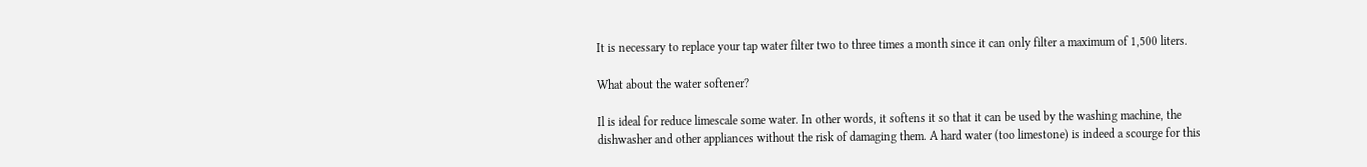It is necessary to replace your tap water filter two to three times a month since it can only filter a maximum of 1,500 liters.

What about the water softener?

Il is ideal for reduce limescale some water. In other words, it softens it so that it can be used by the washing machine, the dishwasher and other appliances without the risk of damaging them. A hard water (too limestone) is indeed a scourge for this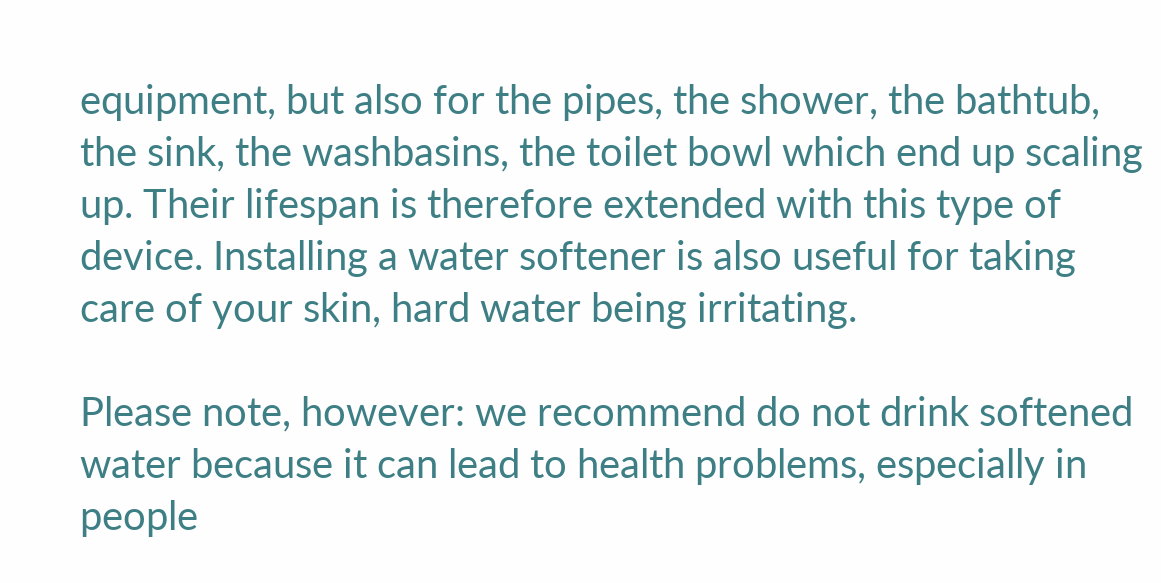equipment, but also for the pipes, the shower, the bathtub, the sink, the washbasins, the toilet bowl which end up scaling up. Their lifespan is therefore extended with this type of device. Installing a water softener is also useful for taking care of your skin, hard water being irritating.

Please note, however: we recommend do not drink softened water because it can lead to health problems, especially in people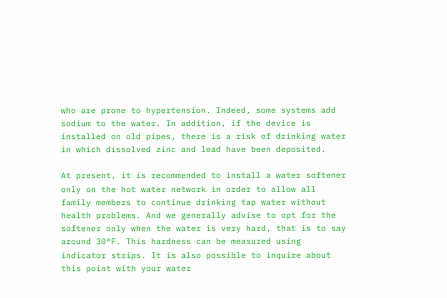who are prone to hypertension. Indeed, some systems add sodium to the water. In addition, if the device is installed on old pipes, there is a risk of drinking water in which dissolved zinc and lead have been deposited.

At present, it is recommended to install a water softener only on the hot water network in order to allow all family members to continue drinking tap water without health problems. And we generally advise to opt for the softener only when the water is very hard, that is to say around 30°F. This hardness can be measured using indicator strips. It is also possible to inquire about this point with your water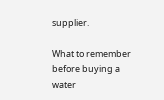supplier.

What to remember before buying a water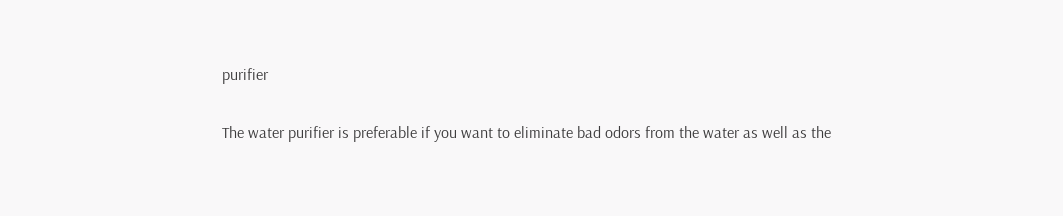purifier

The water purifier is preferable if you want to eliminate bad odors from the water as well as the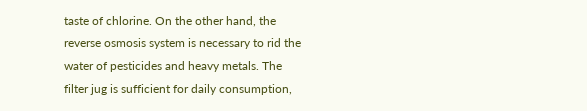taste of chlorine. On the other hand, the reverse osmosis system is necessary to rid the water of pesticides and heavy metals. The filter jug is sufficient for daily consumption,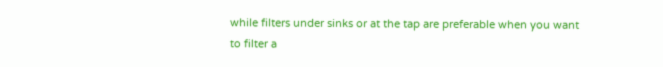while filters under sinks or at the tap are preferable when you want to filter a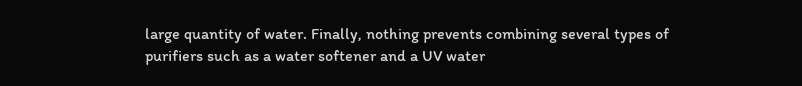large quantity of water. Finally, nothing prevents combining several types of purifiers such as a water softener and a UV water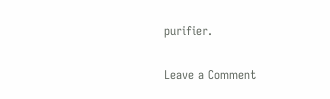purifier.

Leave a Comment